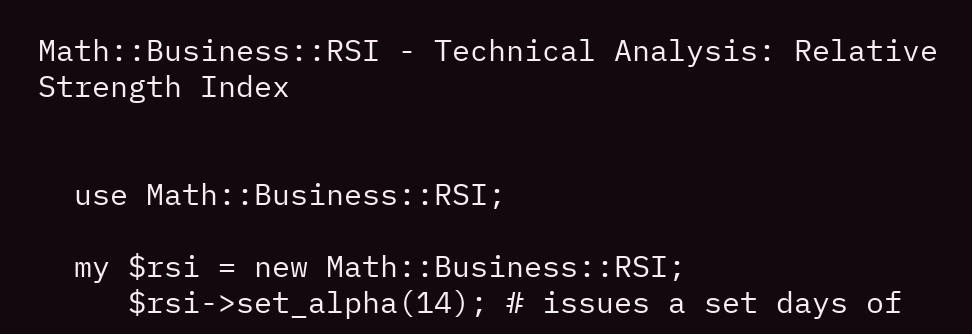Math::Business::RSI - Technical Analysis: Relative Strength Index


  use Math::Business::RSI;

  my $rsi = new Math::Business::RSI;
     $rsi->set_alpha(14); # issues a set days of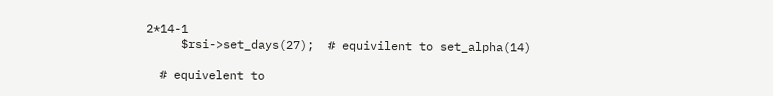2*14-1
     $rsi->set_days(27);  # equivilent to set_alpha(14)

  # equivelent to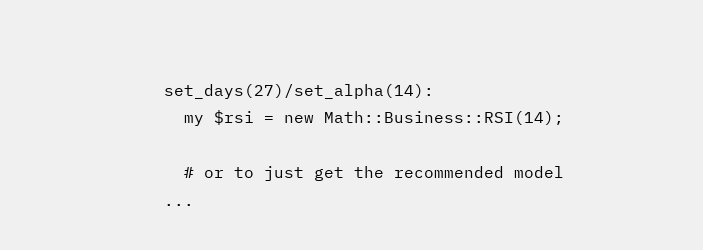set_days(27)/set_alpha(14):
  my $rsi = new Math::Business::RSI(14);

  # or to just get the recommended model ...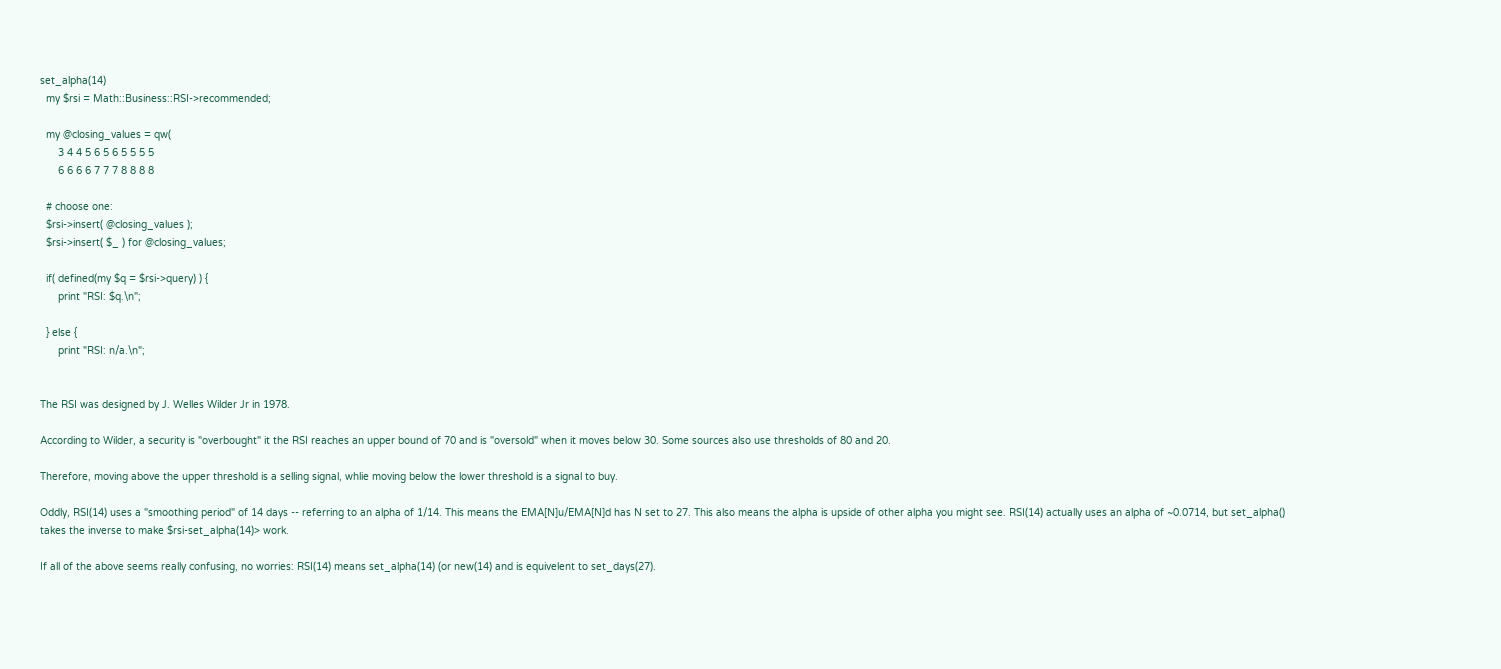set_alpha(14)
  my $rsi = Math::Business::RSI->recommended;

  my @closing_values = qw(
      3 4 4 5 6 5 6 5 5 5 5
      6 6 6 6 7 7 7 8 8 8 8

  # choose one:
  $rsi->insert( @closing_values );
  $rsi->insert( $_ ) for @closing_values;

  if( defined(my $q = $rsi->query) ) {
      print "RSI: $q.\n";

  } else {
      print "RSI: n/a.\n";


The RSI was designed by J. Welles Wilder Jr in 1978.

According to Wilder, a security is "overbought" it the RSI reaches an upper bound of 70 and is "oversold" when it moves below 30. Some sources also use thresholds of 80 and 20.

Therefore, moving above the upper threshold is a selling signal, whlie moving below the lower threshold is a signal to buy.

Oddly, RSI(14) uses a "smoothing period" of 14 days -- referring to an alpha of 1/14. This means the EMA[N]u/EMA[N]d has N set to 27. This also means the alpha is upside of other alpha you might see. RSI(14) actually uses an alpha of ~0.0714, but set_alpha() takes the inverse to make $rsi-set_alpha(14)> work.

If all of the above seems really confusing, no worries: RSI(14) means set_alpha(14) (or new(14) and is equivelent to set_days(27).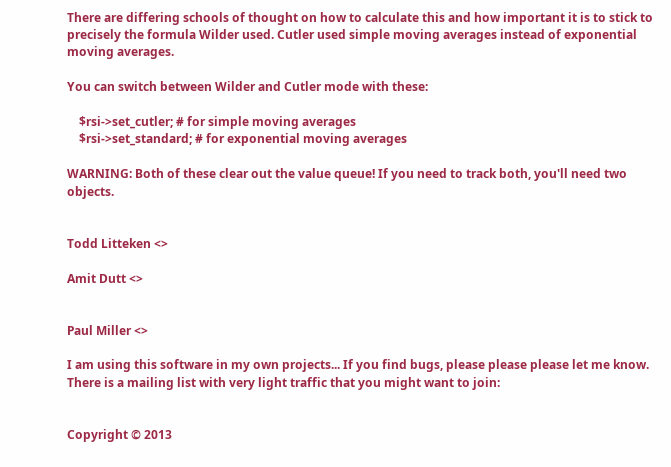There are differing schools of thought on how to calculate this and how important it is to stick to precisely the formula Wilder used. Cutler used simple moving averages instead of exponential moving averages.

You can switch between Wilder and Cutler mode with these:

    $rsi->set_cutler; # for simple moving averages
    $rsi->set_standard; # for exponential moving averages

WARNING: Both of these clear out the value queue! If you need to track both, you'll need two objects.


Todd Litteken <>

Amit Dutt <>


Paul Miller <>

I am using this software in my own projects... If you find bugs, please please please let me know. There is a mailing list with very light traffic that you might want to join:


Copyright © 2013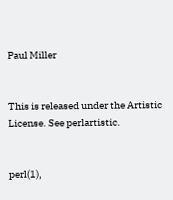Paul Miller


This is released under the Artistic License. See perlartistic.


perl(1),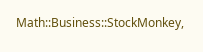Math::Business::StockMonkey,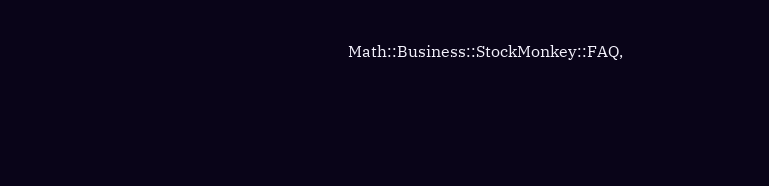Math::Business::StockMonkey::FAQ,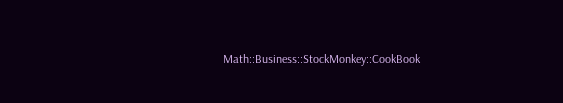Math::Business::StockMonkey::CookBook